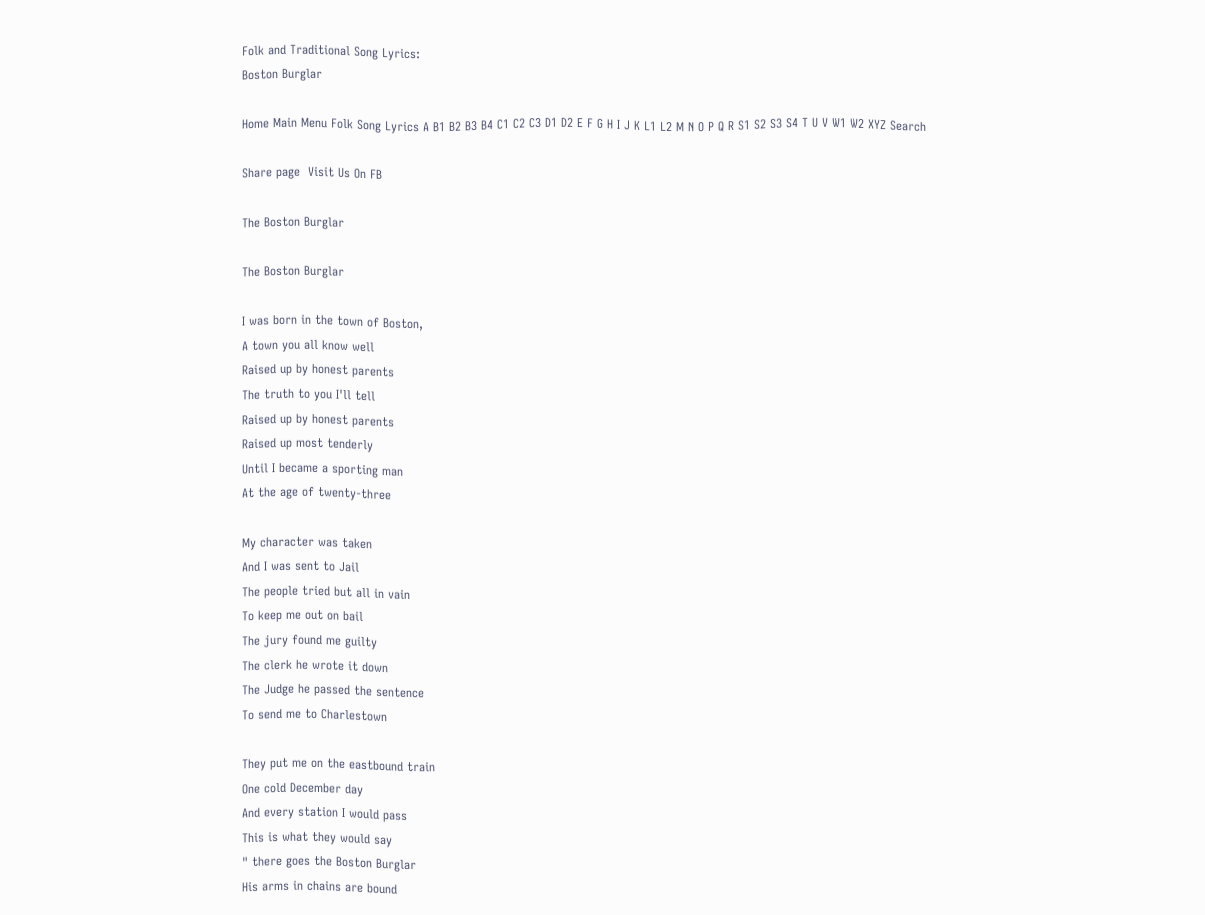Folk and Traditional Song Lyrics:
Boston Burglar

Home Main Menu Folk Song Lyrics A B1 B2 B3 B4 C1 C2 C3 D1 D2 E F G H I J K L1 L2 M N O P Q R S1 S2 S3 S4 T U V W1 W2 XYZ Search

Share page  Visit Us On FB

The Boston Burglar

The Boston Burglar

I was born in the town of Boston,
A town you all know well
Raised up by honest parents
The truth to you I'll tell
Raised up by honest parents
Raised up most tenderly
Until I became a sporting man
At the age of twenty-three

My character was taken
And I was sent to Jail
The people tried but all in vain
To keep me out on bail
The jury found me guilty
The clerk he wrote it down
The Judge he passed the sentence
To send me to Charlestown

They put me on the eastbound train
One cold December day
And every station I would pass
This is what they would say
" there goes the Boston Burglar
His arms in chains are bound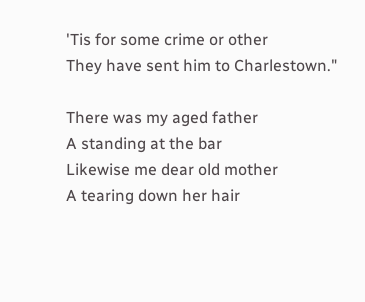'Tis for some crime or other
They have sent him to Charlestown."

There was my aged father
A standing at the bar
Likewise me dear old mother
A tearing down her hair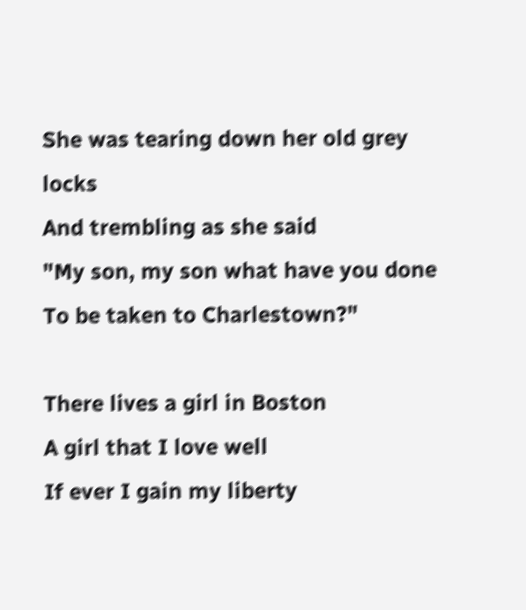She was tearing down her old grey locks
And trembling as she said
"My son, my son what have you done
To be taken to Charlestown?"

There lives a girl in Boston
A girl that I love well
If ever I gain my liberty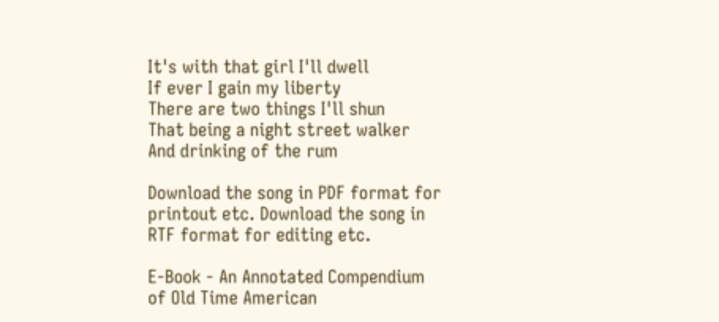It's with that girl I'll dwell
If ever I gain my liberty
There are two things I'll shun
That being a night street walker
And drinking of the rum

Download the song in PDF format for printout etc. Download the song in RTF format for editing etc.

E-Book - An Annotated Compendium of Old Time American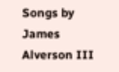Songs by James Alverson III